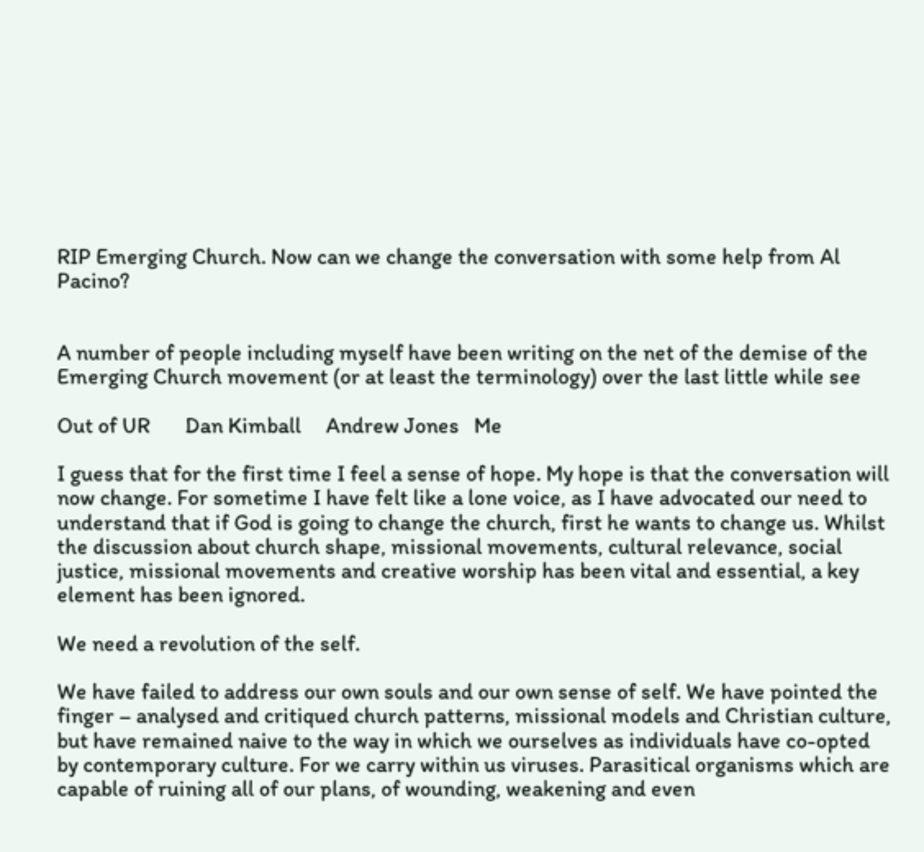RIP Emerging Church. Now can we change the conversation with some help from Al Pacino?


A number of people including myself have been writing on the net of the demise of the Emerging Church movement (or at least the terminology) over the last little while see

Out of UR       Dan Kimball     Andrew Jones   Me

I guess that for the first time I feel a sense of hope. My hope is that the conversation will now change. For sometime I have felt like a lone voice, as I have advocated our need to understand that if God is going to change the church, first he wants to change us. Whilst the discussion about church shape, missional movements, cultural relevance, social justice, missional movements and creative worship has been vital and essential, a key element has been ignored.

We need a revolution of the self.

We have failed to address our own souls and our own sense of self. We have pointed the finger – analysed and critiqued church patterns, missional models and Christian culture, but have remained naive to the way in which we ourselves as individuals have co-opted by contemporary culture. For we carry within us viruses. Parasitical organisms which are capable of ruining all of our plans, of wounding, weakening and even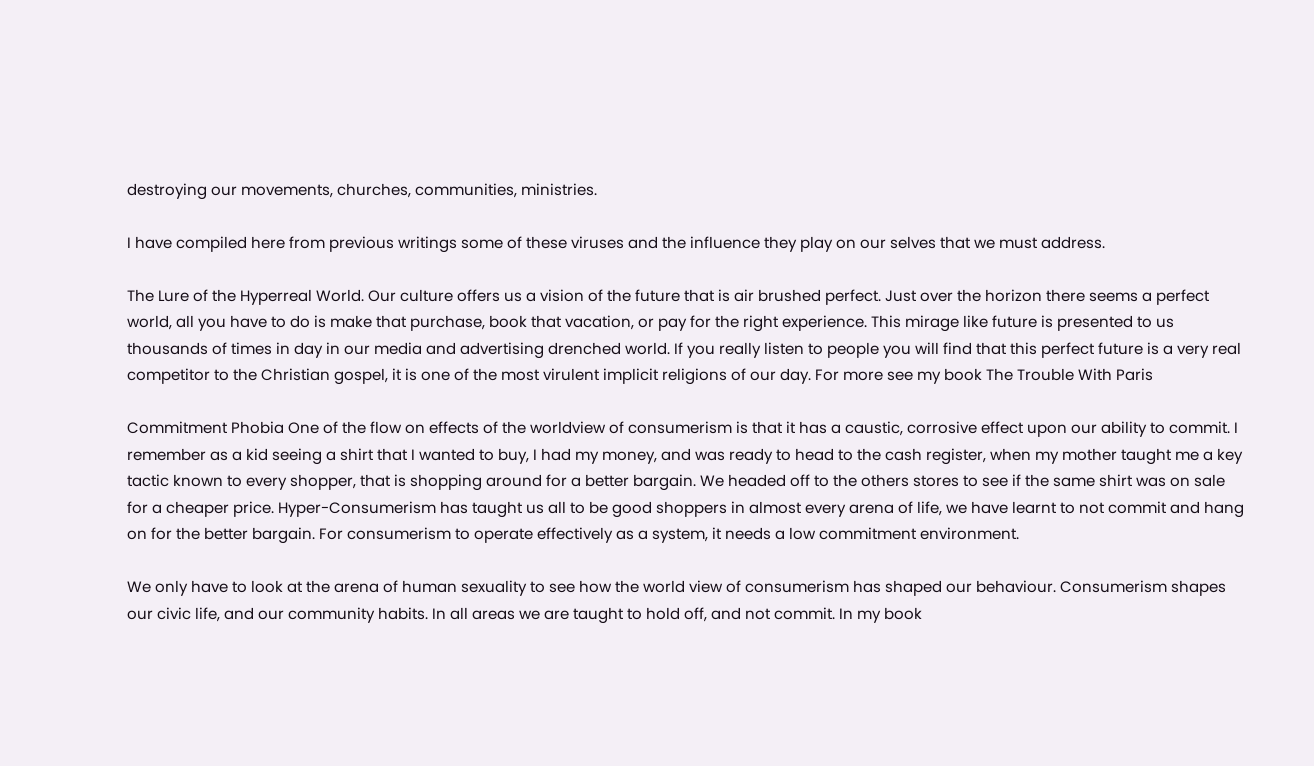destroying our movements, churches, communities, ministries.

I have compiled here from previous writings some of these viruses and the influence they play on our selves that we must address.

The Lure of the Hyperreal World. Our culture offers us a vision of the future that is air brushed perfect. Just over the horizon there seems a perfect world, all you have to do is make that purchase, book that vacation, or pay for the right experience. This mirage like future is presented to us thousands of times in day in our media and advertising drenched world. If you really listen to people you will find that this perfect future is a very real competitor to the Christian gospel, it is one of the most virulent implicit religions of our day. For more see my book The Trouble With Paris

Commitment Phobia One of the flow on effects of the worldview of consumerism is that it has a caustic, corrosive effect upon our ability to commit. I remember as a kid seeing a shirt that I wanted to buy, I had my money, and was ready to head to the cash register, when my mother taught me a key tactic known to every shopper, that is shopping around for a better bargain. We headed off to the others stores to see if the same shirt was on sale for a cheaper price. Hyper-Consumerism has taught us all to be good shoppers in almost every arena of life, we have learnt to not commit and hang on for the better bargain. For consumerism to operate effectively as a system, it needs a low commitment environment.

We only have to look at the arena of human sexuality to see how the world view of consumerism has shaped our behaviour. Consumerism shapes our civic life, and our community habits. In all areas we are taught to hold off, and not commit. In my book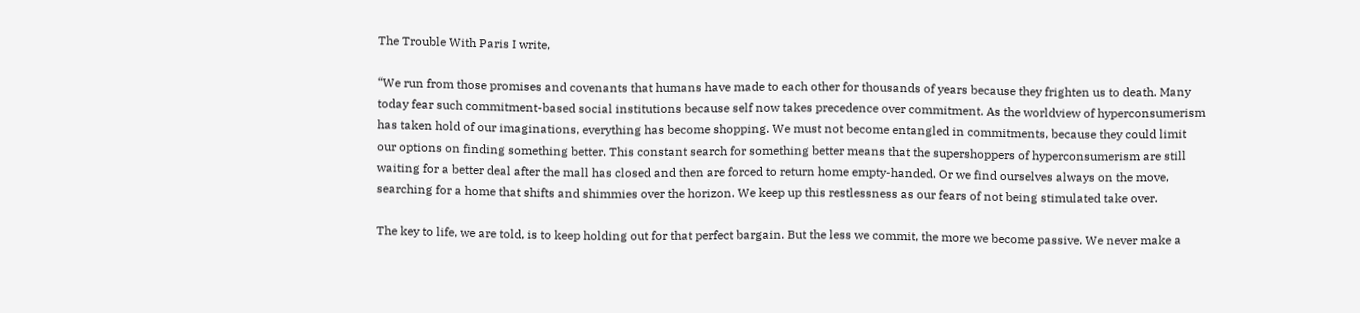The Trouble With Paris I write,

“We run from those promises and covenants that humans have made to each other for thousands of years because they frighten us to death. Many today fear such commitment-based social institutions because self now takes precedence over commitment. As the worldview of hyperconsumerism has taken hold of our imaginations, everything has become shopping. We must not become entangled in commitments, because they could limit our options on finding something better. This constant search for something better means that the supershoppers of hyperconsumerism are still waiting for a better deal after the mall has closed and then are forced to return home empty-handed. Or we find ourselves always on the move, searching for a home that shifts and shimmies over the horizon. We keep up this restlessness as our fears of not being stimulated take over.

The key to life, we are told, is to keep holding out for that perfect bargain. But the less we commit, the more we become passive. We never make a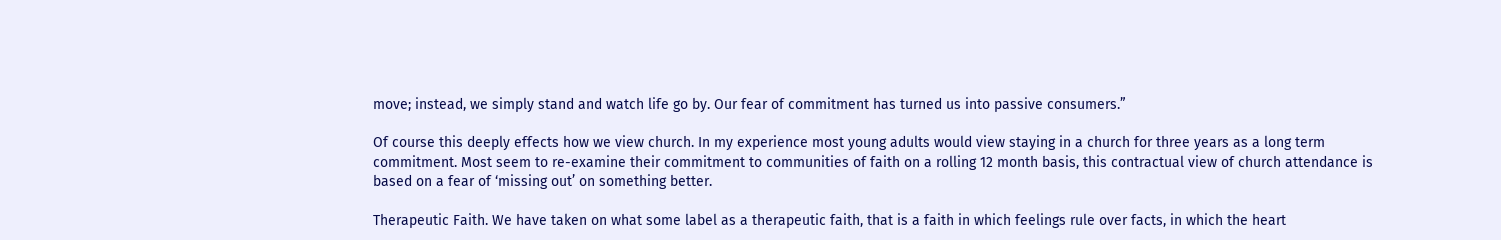move; instead, we simply stand and watch life go by. Our fear of commitment has turned us into passive consumers.”

Of course this deeply effects how we view church. In my experience most young adults would view staying in a church for three years as a long term commitment. Most seem to re-examine their commitment to communities of faith on a rolling 12 month basis, this contractual view of church attendance is based on a fear of ‘missing out’ on something better.

Therapeutic Faith. We have taken on what some label as a therapeutic faith, that is a faith in which feelings rule over facts, in which the heart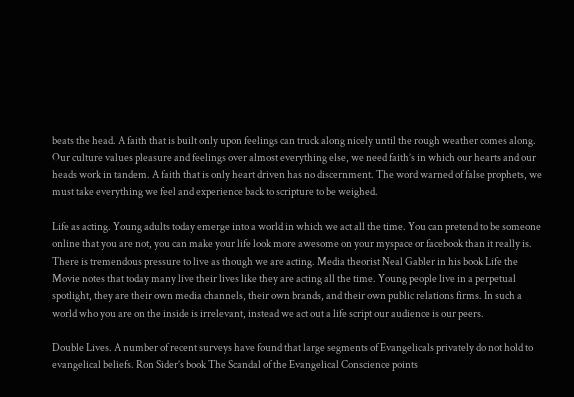beats the head. A faith that is built only upon feelings can truck along nicely until the rough weather comes along. Our culture values pleasure and feelings over almost everything else, we need faith’s in which our hearts and our heads work in tandem. A faith that is only heart driven has no discernment. The word warned of false prophets, we must take everything we feel and experience back to scripture to be weighed.

Life as acting. Young adults today emerge into a world in which we act all the time. You can pretend to be someone online that you are not, you can make your life look more awesome on your myspace or facebook than it really is. There is tremendous pressure to live as though we are acting. Media theorist Neal Gabler in his book Life the Movie notes that today many live their lives like they are acting all the time. Young people live in a perpetual spotlight, they are their own media channels, their own brands, and their own public relations firms. In such a world who you are on the inside is irrelevant, instead we act out a life script our audience is our peers.

Double Lives. A number of recent surveys have found that large segments of Evangelicals privately do not hold to evangelical beliefs. Ron Sider’s book The Scandal of the Evangelical Conscience points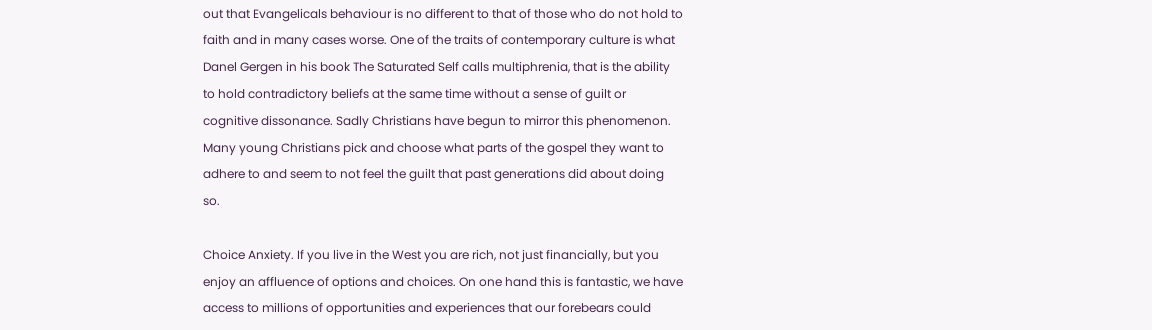out that Evangelicals behaviour is no different to that of those who do not hold to faith and in many cases worse. One of the traits of contemporary culture is what Danel Gergen in his book The Saturated Self calls multiphrenia, that is the ability to hold contradictory beliefs at the same time without a sense of guilt or cognitive dissonance. Sadly Christians have begun to mirror this phenomenon. Many young Christians pick and choose what parts of the gospel they want to adhere to and seem to not feel the guilt that past generations did about doing so.

Choice Anxiety. If you live in the West you are rich, not just financially, but you enjoy an affluence of options and choices. On one hand this is fantastic, we have access to millions of opportunities and experiences that our forebears could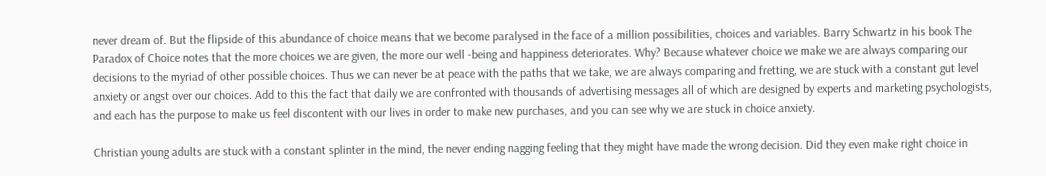never dream of. But the flipside of this abundance of choice means that we become paralysed in the face of a million possibilities, choices and variables. Barry Schwartz in his book The Paradox of Choice notes that the more choices we are given, the more our well -being and happiness deteriorates. Why? Because whatever choice we make we are always comparing our decisions to the myriad of other possible choices. Thus we can never be at peace with the paths that we take, we are always comparing and fretting, we are stuck with a constant gut level anxiety or angst over our choices. Add to this the fact that daily we are confronted with thousands of advertising messages all of which are designed by experts and marketing psychologists, and each has the purpose to make us feel discontent with our lives in order to make new purchases, and you can see why we are stuck in choice anxiety.

Christian young adults are stuck with a constant splinter in the mind, the never ending nagging feeling that they might have made the wrong decision. Did they even make right choice in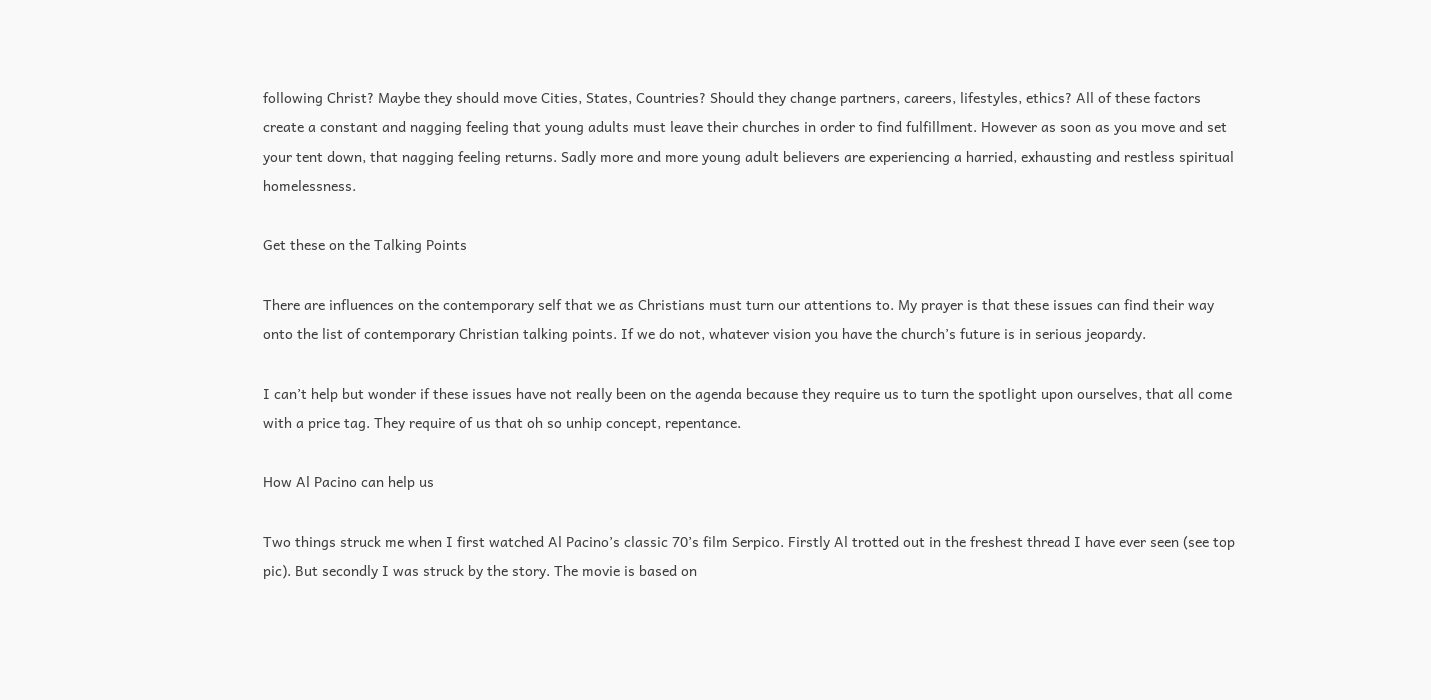following Christ? Maybe they should move Cities, States, Countries? Should they change partners, careers, lifestyles, ethics? All of these factors create a constant and nagging feeling that young adults must leave their churches in order to find fulfillment. However as soon as you move and set your tent down, that nagging feeling returns. Sadly more and more young adult believers are experiencing a harried, exhausting and restless spiritual homelessness.

Get these on the Talking Points

There are influences on the contemporary self that we as Christians must turn our attentions to. My prayer is that these issues can find their way onto the list of contemporary Christian talking points. If we do not, whatever vision you have the church’s future is in serious jeopardy.

I can’t help but wonder if these issues have not really been on the agenda because they require us to turn the spotlight upon ourselves, that all come with a price tag. They require of us that oh so unhip concept, repentance.

How Al Pacino can help us

Two things struck me when I first watched Al Pacino’s classic 70’s film Serpico. Firstly Al trotted out in the freshest thread I have ever seen (see top pic). But secondly I was struck by the story. The movie is based on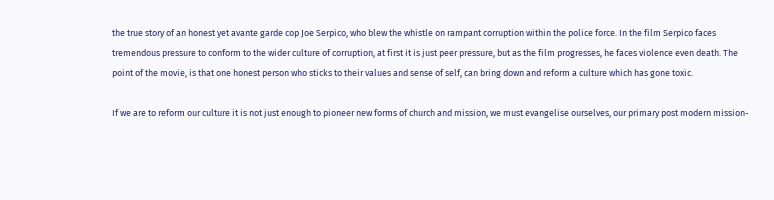the true story of an honest yet avante garde cop Joe Serpico, who blew the whistle on rampant corruption within the police force. In the film Serpico faces tremendous pressure to conform to the wider culture of corruption, at first it is just peer pressure, but as the film progresses, he faces violence even death. The point of the movie, is that one honest person who sticks to their values and sense of self, can bring down and reform a culture which has gone toxic.

If we are to reform our culture it is not just enough to pioneer new forms of church and mission, we must evangelise ourselves, our primary post modern mission-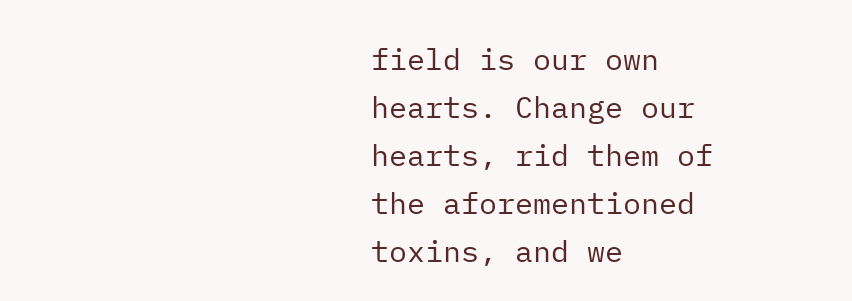field is our own hearts. Change our hearts, rid them of the aforementioned toxins, and we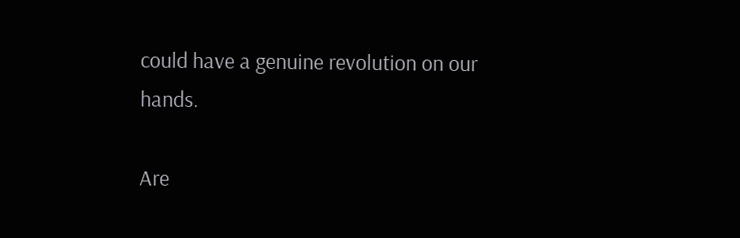could have a genuine revolution on our hands.

Are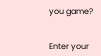you game?


Enter your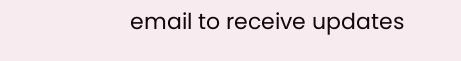email to receive updates